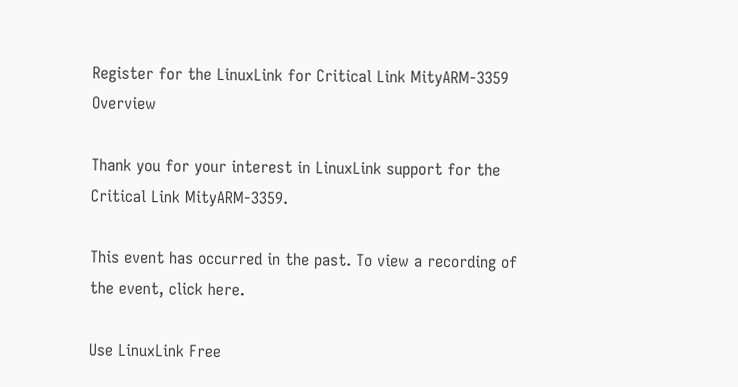Register for the LinuxLink for Critical Link MityARM-3359 Overview

Thank you for your interest in LinuxLink support for the Critical Link MityARM-3359.

This event has occurred in the past. To view a recording of the event, click here.

Use LinuxLink Free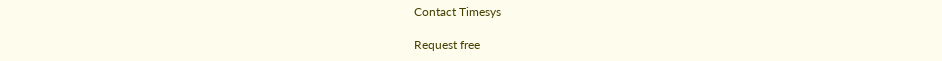Contact Timesys

Request free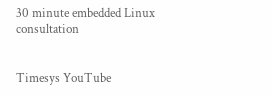30 minute embedded Linux consultation


Timesys YouTube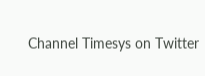Channel Timesys on Twitter